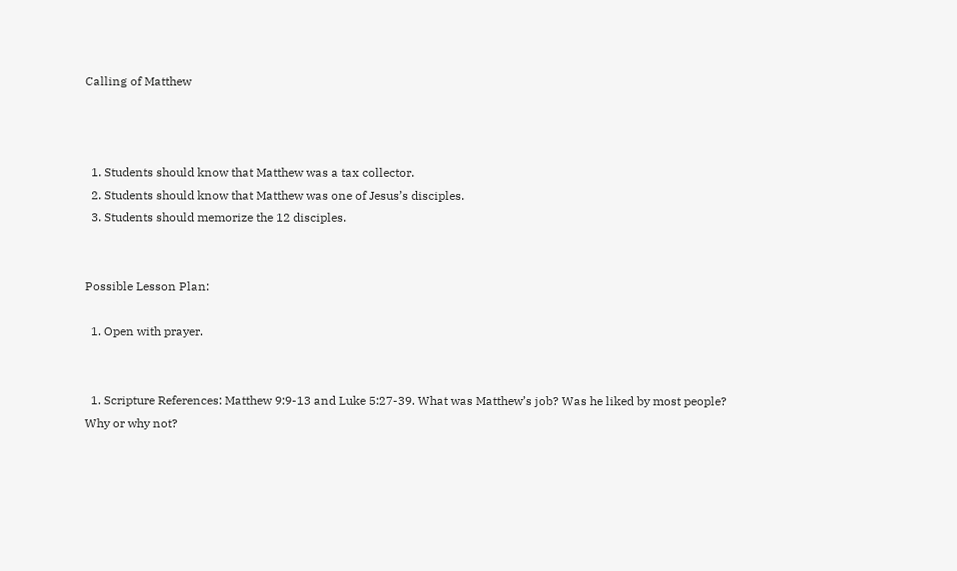Calling of Matthew



  1. Students should know that Matthew was a tax collector.
  2. Students should know that Matthew was one of Jesus’s disciples.
  3. Students should memorize the 12 disciples.


Possible Lesson Plan:

  1. Open with prayer.


  1. Scripture References: Matthew 9:9-13 and Luke 5:27-39. What was Matthew’s job? Was he liked by most people? Why or why not?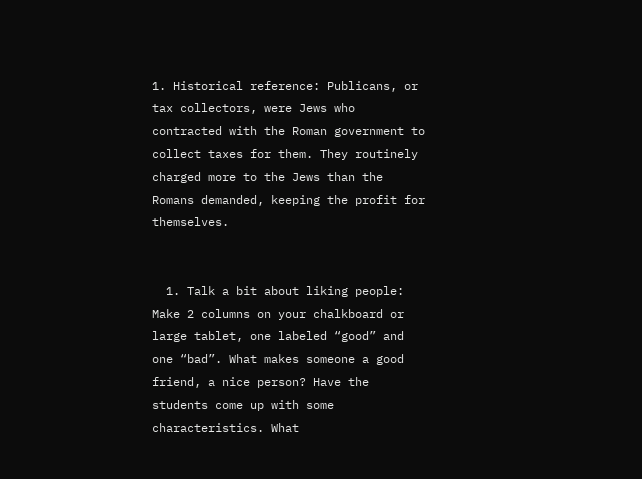1. Historical reference: Publicans, or tax collectors, were Jews who contracted with the Roman government to collect taxes for them. They routinely charged more to the Jews than the Romans demanded, keeping the profit for themselves.


  1. Talk a bit about liking people: Make 2 columns on your chalkboard or large tablet, one labeled “good” and one “bad”. What makes someone a good friend, a nice person? Have the students come up with some characteristics. What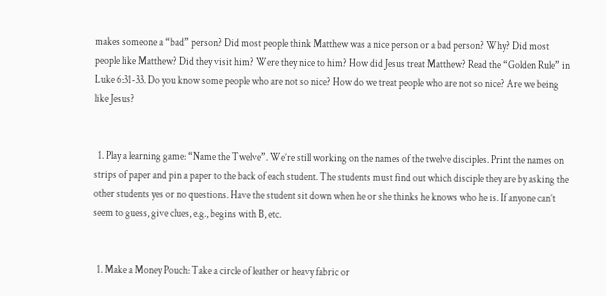makes someone a “bad” person? Did most people think Matthew was a nice person or a bad person? Why? Did most people like Matthew? Did they visit him? Were they nice to him? How did Jesus treat Matthew? Read the “Golden Rule” in Luke 6:31-33. Do you know some people who are not so nice? How do we treat people who are not so nice? Are we being like Jesus?


  1. Play a learning game: “Name the Twelve”. We’re still working on the names of the twelve disciples. Print the names on strips of paper and pin a paper to the back of each student. The students must find out which disciple they are by asking the other students yes or no questions. Have the student sit down when he or she thinks he knows who he is. If anyone can’t seem to guess, give clues, e.g., begins with B, etc.


  1. Make a Money Pouch: Take a circle of leather or heavy fabric or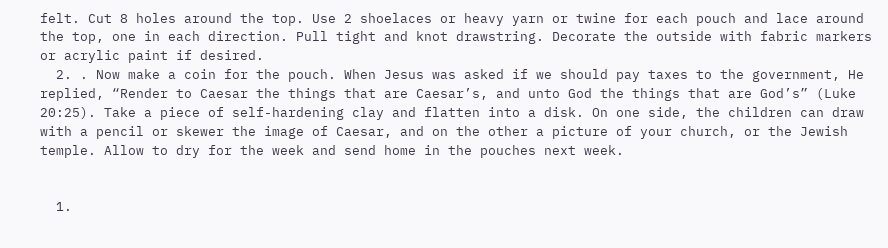felt. Cut 8 holes around the top. Use 2 shoelaces or heavy yarn or twine for each pouch and lace around the top, one in each direction. Pull tight and knot drawstring. Decorate the outside with fabric markers or acrylic paint if desired.
  2. . Now make a coin for the pouch. When Jesus was asked if we should pay taxes to the government, He replied, “Render to Caesar the things that are Caesar’s, and unto God the things that are God’s” (Luke 20:25). Take a piece of self-hardening clay and flatten into a disk. On one side, the children can draw with a pencil or skewer the image of Caesar, and on the other a picture of your church, or the Jewish temple. Allow to dry for the week and send home in the pouches next week.


  1.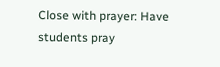Close with prayer: Have students pray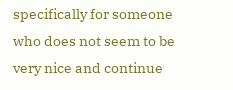specifically for someone who does not seem to be very nice and continue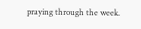praying through the week.